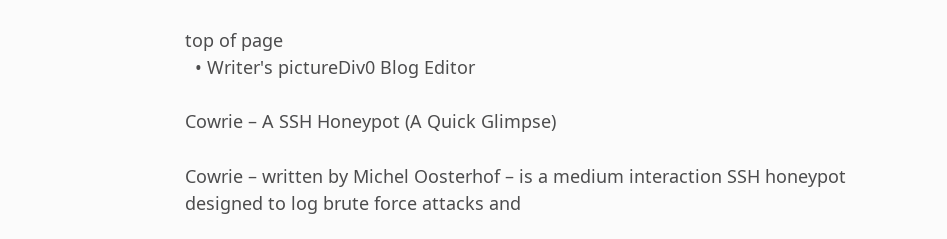top of page
  • Writer's pictureDiv0 Blog Editor

Cowrie – A SSH Honeypot (A Quick Glimpse)

Cowrie – written by Michel Oosterhof – is a medium interaction SSH honeypot designed to log brute force attacks and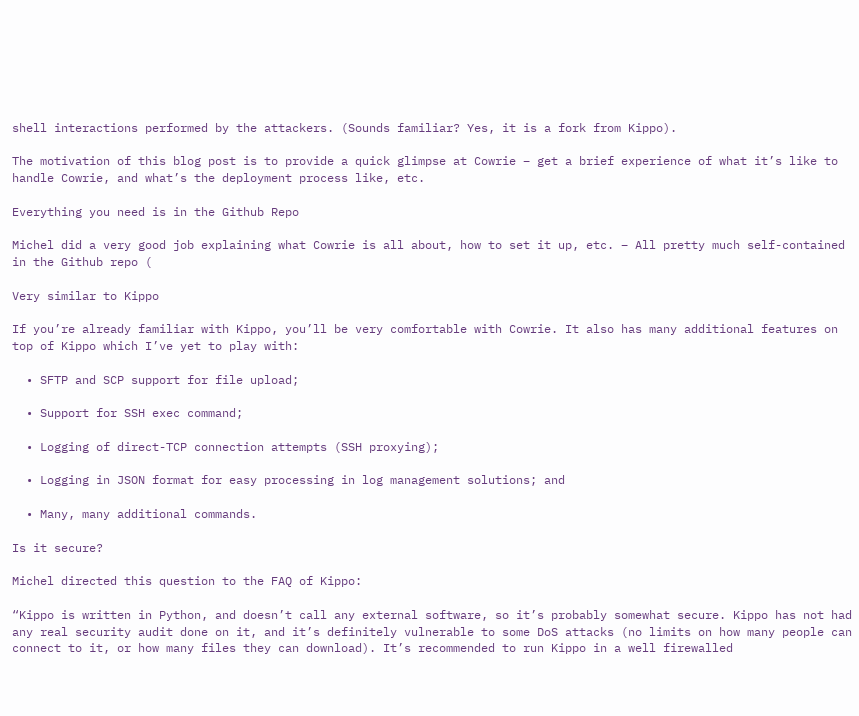shell interactions performed by the attackers. (Sounds familiar? Yes, it is a fork from Kippo).

The motivation of this blog post is to provide a quick glimpse at Cowrie – get a brief experience of what it’s like to handle Cowrie, and what’s the deployment process like, etc.

Everything you need is in the Github Repo

Michel did a very good job explaining what Cowrie is all about, how to set it up, etc. – All pretty much self-contained in the Github repo (

Very similar to Kippo

If you’re already familiar with Kippo, you’ll be very comfortable with Cowrie. It also has many additional features on top of Kippo which I’ve yet to play with:

  • SFTP and SCP support for file upload;

  • Support for SSH exec command;

  • Logging of direct-TCP connection attempts (SSH proxying);

  • Logging in JSON format for easy processing in log management solutions; and

  • Many, many additional commands.

Is it secure?

Michel directed this question to the FAQ of Kippo:

“Kippo is written in Python, and doesn’t call any external software, so it’s probably somewhat secure. Kippo has not had any real security audit done on it, and it’s definitely vulnerable to some DoS attacks (no limits on how many people can connect to it, or how many files they can download). It’s recommended to run Kippo in a well firewalled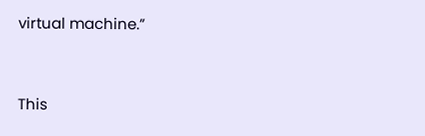virtual machine.”


This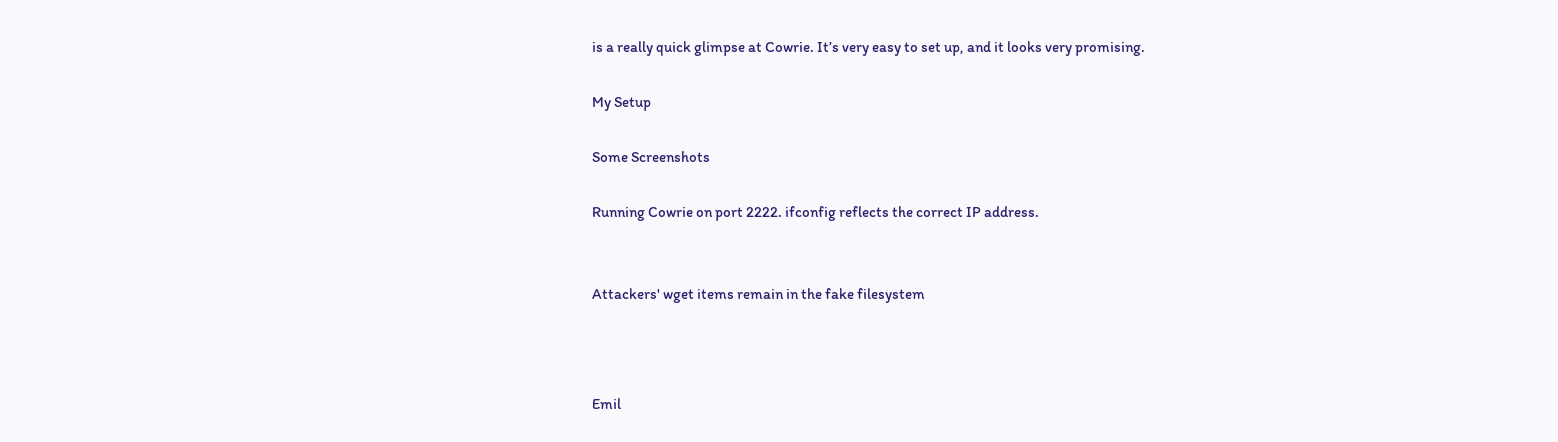is a really quick glimpse at Cowrie. It’s very easy to set up, and it looks very promising.

My Setup

Some Screenshots

Running Cowrie on port 2222. ifconfig reflects the correct IP address.


Attackers' wget items remain in the fake filesystem



Emil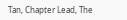Tan, Chapter Lead, The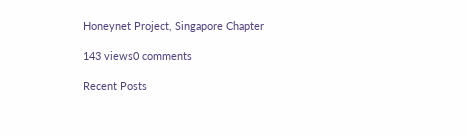Honeynet Project, Singapore Chapter

143 views0 comments

Recent Posts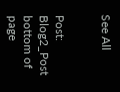See All


Post: Blog2_Post
bottom of page